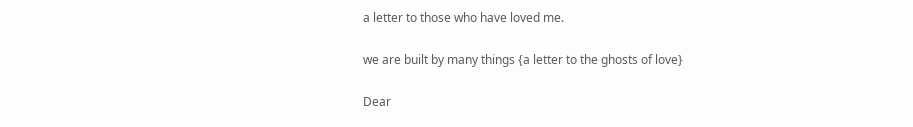a letter to those who have loved me.

we are built by many things {a letter to the ghosts of love}

Dear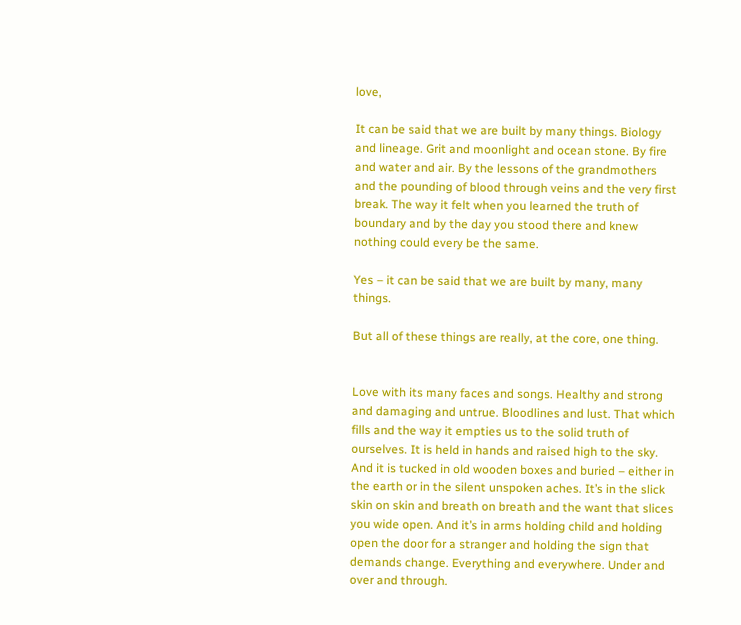love,

It can be said that we are built by many things. Biology and lineage. Grit and moonlight and ocean stone. By fire and water and air. By the lessons of the grandmothers and the pounding of blood through veins and the very first break. The way it felt when you learned the truth of boundary and by the day you stood there and knew nothing could every be the same.

Yes – it can be said that we are built by many, many things.

But all of these things are really, at the core, one thing.


Love with its many faces and songs. Healthy and strong and damaging and untrue. Bloodlines and lust. That which fills and the way it empties us to the solid truth of ourselves. It is held in hands and raised high to the sky.  And it is tucked in old wooden boxes and buried – either in the earth or in the silent unspoken aches. It’s in the slick skin on skin and breath on breath and the want that slices you wide open. And it’s in arms holding child and holding open the door for a stranger and holding the sign that demands change. Everything and everywhere. Under and over and through.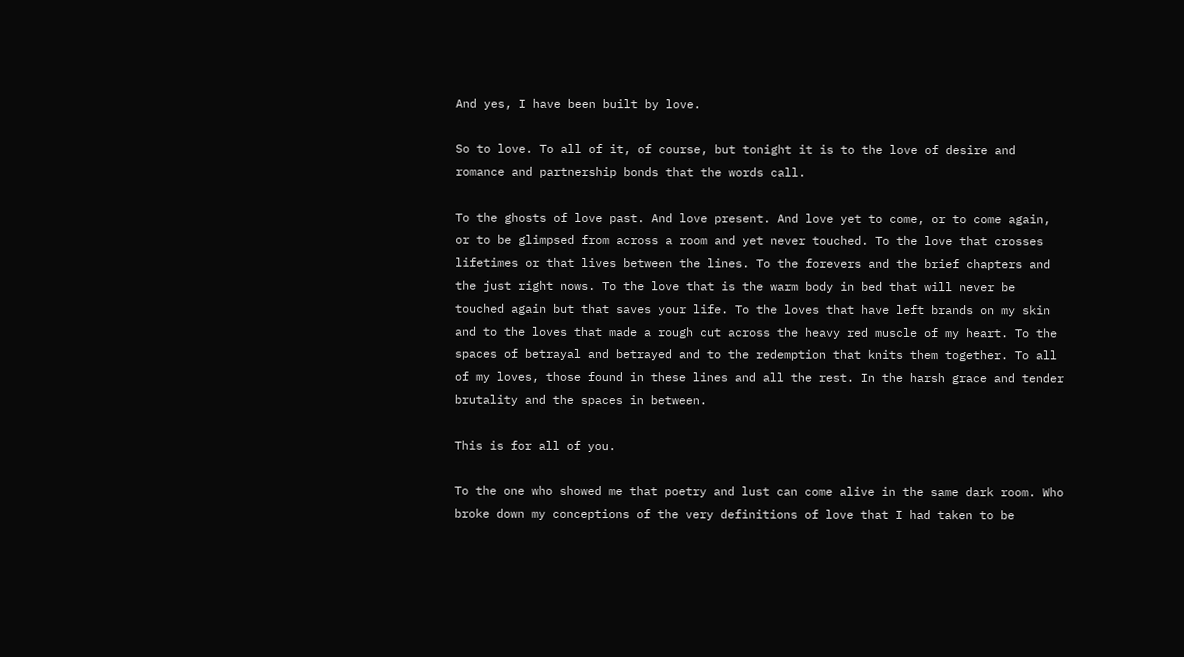And yes, I have been built by love.

So to love. To all of it, of course, but tonight it is to the love of desire and romance and partnership bonds that the words call.

To the ghosts of love past. And love present. And love yet to come, or to come again, or to be glimpsed from across a room and yet never touched. To the love that crosses lifetimes or that lives between the lines. To the forevers and the brief chapters and the just right nows. To the love that is the warm body in bed that will never be touched again but that saves your life. To the loves that have left brands on my skin and to the loves that made a rough cut across the heavy red muscle of my heart. To the spaces of betrayal and betrayed and to the redemption that knits them together. To all of my loves, those found in these lines and all the rest. In the harsh grace and tender brutality and the spaces in between.

This is for all of you.

To the one who showed me that poetry and lust can come alive in the same dark room. Who broke down my conceptions of the very definitions of love that I had taken to be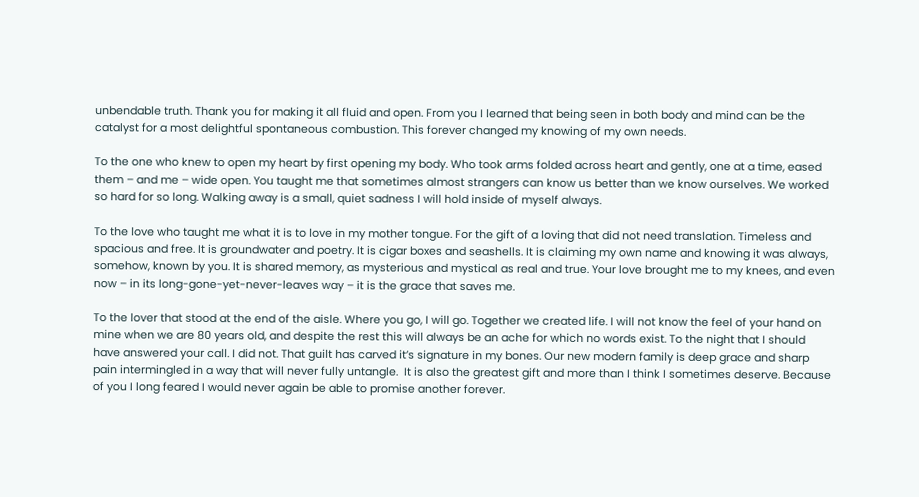unbendable truth. Thank you for making it all fluid and open. From you I learned that being seen in both body and mind can be the catalyst for a most delightful spontaneous combustion. This forever changed my knowing of my own needs.

To the one who knew to open my heart by first opening my body. Who took arms folded across heart and gently, one at a time, eased them – and me – wide open. You taught me that sometimes almost strangers can know us better than we know ourselves. We worked so hard for so long. Walking away is a small, quiet sadness I will hold inside of myself always.

To the love who taught me what it is to love in my mother tongue. For the gift of a loving that did not need translation. Timeless and spacious and free. It is groundwater and poetry. It is cigar boxes and seashells. It is claiming my own name and knowing it was always, somehow, known by you. It is shared memory, as mysterious and mystical as real and true. Your love brought me to my knees, and even now – in its long-gone-yet-never-leaves way – it is the grace that saves me.

To the lover that stood at the end of the aisle. Where you go, I will go. Together we created life. I will not know the feel of your hand on mine when we are 80 years old, and despite the rest this will always be an ache for which no words exist. To the night that I should have answered your call. I did not. That guilt has carved it’s signature in my bones. Our new modern family is deep grace and sharp pain intermingled in a way that will never fully untangle.  It is also the greatest gift and more than I think I sometimes deserve. Because of you I long feared I would never again be able to promise another forever.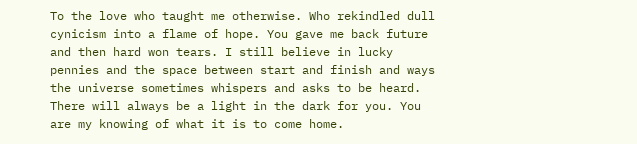To the love who taught me otherwise. Who rekindled dull cynicism into a flame of hope. You gave me back future and then hard won tears. I still believe in lucky pennies and the space between start and finish and ways the universe sometimes whispers and asks to be heard. There will always be a light in the dark for you. You are my knowing of what it is to come home.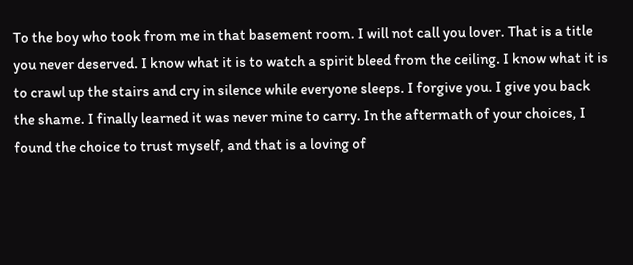To the boy who took from me in that basement room. I will not call you lover. That is a title you never deserved. I know what it is to watch a spirit bleed from the ceiling. I know what it is to crawl up the stairs and cry in silence while everyone sleeps. I forgive you. I give you back the shame. I finally learned it was never mine to carry. In the aftermath of your choices, I found the choice to trust myself, and that is a loving of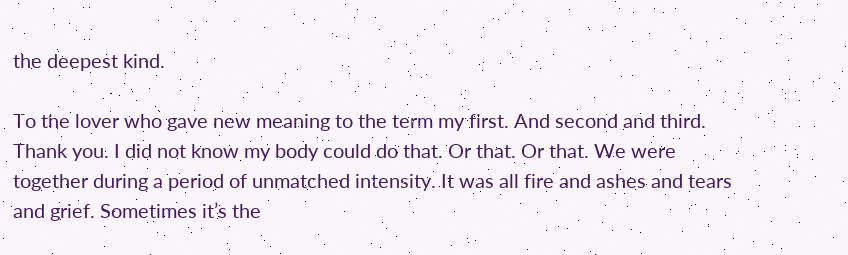the deepest kind.

To the lover who gave new meaning to the term my first. And second and third. Thank you. I did not know my body could do that. Or that. Or that. We were together during a period of unmatched intensity. It was all fire and ashes and tears and grief. Sometimes it’s the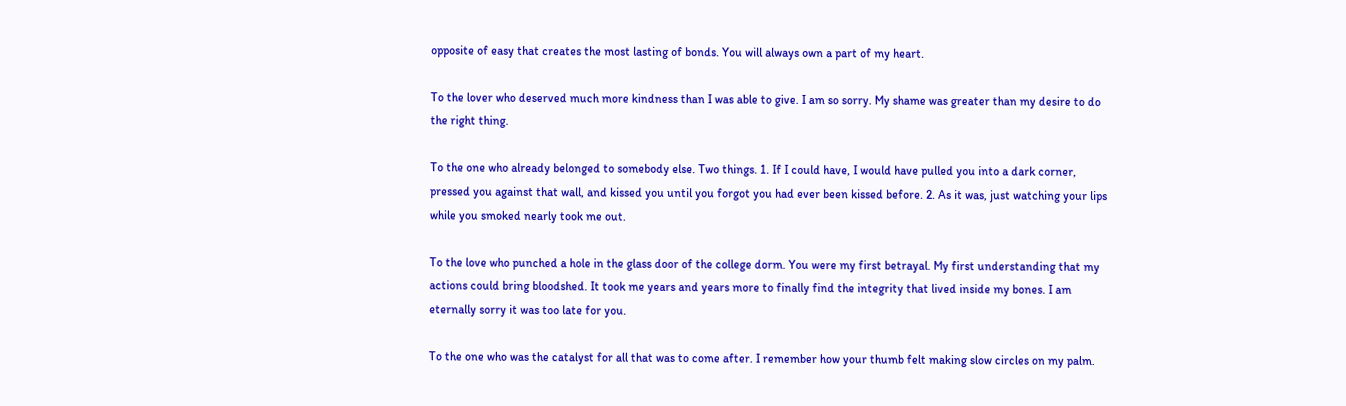opposite of easy that creates the most lasting of bonds. You will always own a part of my heart.

To the lover who deserved much more kindness than I was able to give. I am so sorry. My shame was greater than my desire to do the right thing.

To the one who already belonged to somebody else. Two things. 1. If I could have, I would have pulled you into a dark corner, pressed you against that wall, and kissed you until you forgot you had ever been kissed before. 2. As it was, just watching your lips while you smoked nearly took me out.

To the love who punched a hole in the glass door of the college dorm. You were my first betrayal. My first understanding that my actions could bring bloodshed. It took me years and years more to finally find the integrity that lived inside my bones. I am eternally sorry it was too late for you.

To the one who was the catalyst for all that was to come after. I remember how your thumb felt making slow circles on my palm.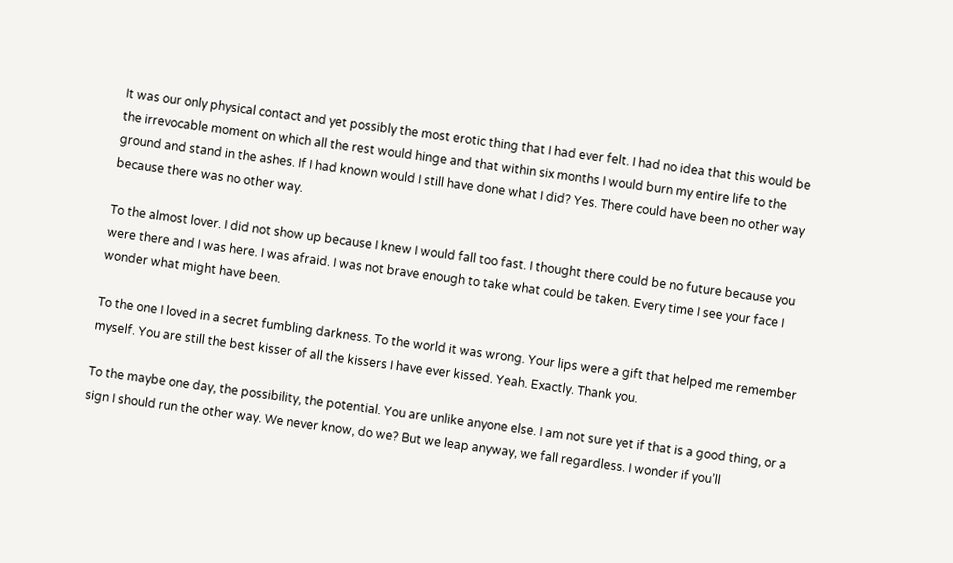It was our only physical contact and yet possibly the most erotic thing that I had ever felt. I had no idea that this would be the irrevocable moment on which all the rest would hinge and that within six months I would burn my entire life to the ground and stand in the ashes. If I had known would I still have done what I did? Yes. There could have been no other way because there was no other way.

To the almost lover. I did not show up because I knew I would fall too fast. I thought there could be no future because you were there and I was here. I was afraid. I was not brave enough to take what could be taken. Every time I see your face I wonder what might have been.

To the one I loved in a secret fumbling darkness. To the world it was wrong. Your lips were a gift that helped me remember myself. You are still the best kisser of all the kissers I have ever kissed. Yeah. Exactly. Thank you.

To the maybe one day, the possibility, the potential. You are unlike anyone else. I am not sure yet if that is a good thing, or a sign I should run the other way. We never know, do we? But we leap anyway, we fall regardless. I wonder if you’ll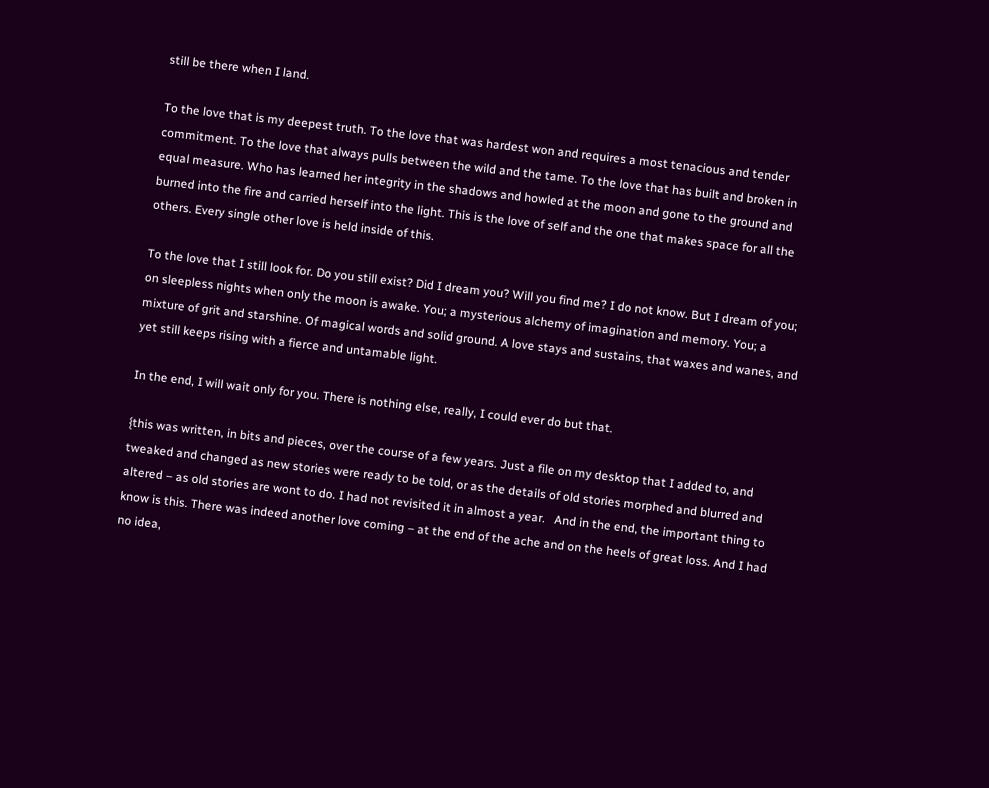still be there when I land.

To the love that is my deepest truth. To the love that was hardest won and requires a most tenacious and tender commitment. To the love that always pulls between the wild and the tame. To the love that has built and broken in equal measure. Who has learned her integrity in the shadows and howled at the moon and gone to the ground and burned into the fire and carried herself into the light. This is the love of self and the one that makes space for all the others. Every single other love is held inside of this.

To the love that I still look for. Do you still exist? Did I dream you? Will you find me? I do not know. But I dream of you; on sleepless nights when only the moon is awake. You; a mysterious alchemy of imagination and memory. You; a mixture of grit and starshine. Of magical words and solid ground. A love stays and sustains, that waxes and wanes, and yet still keeps rising with a fierce and untamable light.

In the end, I will wait only for you. There is nothing else, really, I could ever do but that.

{this was written, in bits and pieces, over the course of a few years. Just a file on my desktop that I added to, and tweaked and changed as new stories were ready to be told, or as the details of old stories morphed and blurred and altered – as old stories are wont to do. I had not revisited it in almost a year.   And in the end, the important thing to know is this. There was indeed another love coming – at the end of the ache and on the heels of great loss. And I had no idea,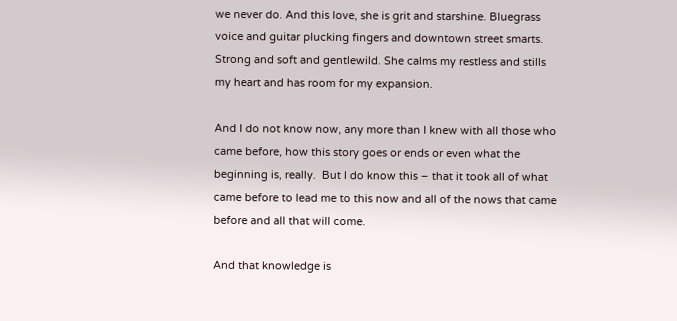we never do. And this love, she is grit and starshine. Bluegrass voice and guitar plucking fingers and downtown street smarts. Strong and soft and gentlewild. She calms my restless and stills my heart and has room for my expansion.

And I do not know now, any more than I knew with all those who came before, how this story goes or ends or even what the beginning is, really.  But I do know this – that it took all of what came before to lead me to this now and all of the nows that came before and all that will come.

And that knowledge is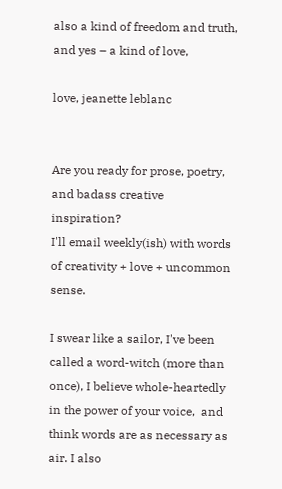also a kind of freedom and truth, and yes – a kind of love,

love, jeanette leblanc


Are you ready for prose, poetry, and badass creative inspiration?
I'll email weekly(ish) with words of creativity + love + uncommon sense.

I swear like a sailor, I've been called a word-witch (more than once), I believe whole-heartedly in the power of your voice,  and think words are as necessary as air. I also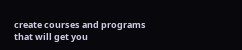create courses and programs that will get you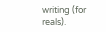writing (for reals).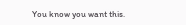You know you want this.